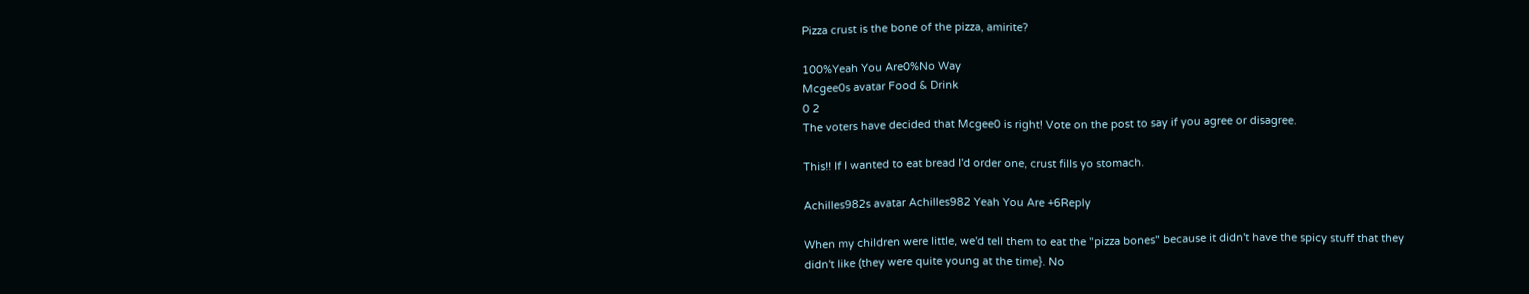Pizza crust is the bone of the pizza, amirite?

100%Yeah You Are0%No Way
Mcgee0s avatar Food & Drink
0 2
The voters have decided that Mcgee0 is right! Vote on the post to say if you agree or disagree.

This!! If I wanted to eat bread I'd order one, crust fills yo stomach.

Achilles982s avatar Achilles982 Yeah You Are +6Reply

When my children were little, we'd tell them to eat the "pizza bones" because it didn't have the spicy stuff that they didn't like (they were quite young at the time}. No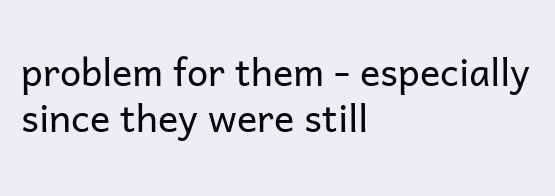problem for them - especially since they were still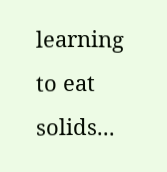learning to eat solids...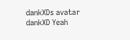dankXDs avatar dankXD Yeah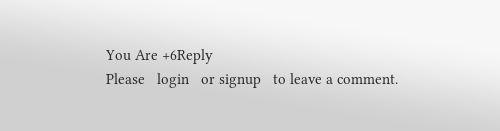You Are +6Reply
Please   login   or signup   to leave a comment.